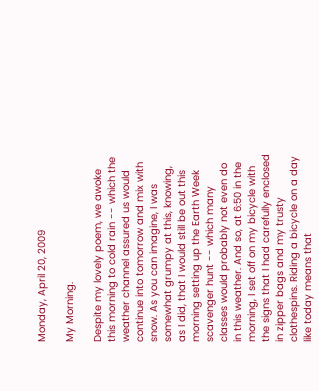Monday, April 20, 2009

My Morning.

Despite my lovely poem, we awoke this morning to cold rain -- which the weather channel assured us would continue into tomorrow and mix with snow. As you can imagine, I was somewhat grumpy at this, knowing, as I did, that I would still be out this morning setting up the Earth Week scavenger hunt -- which many classes would probably not even do in this weather. And so, at 6:50 in the morning, I set off on my bicycle with the signs that I had carefully enclosed in zipper bags and my trusty clothespins. Riding a bicycle on a day like today means that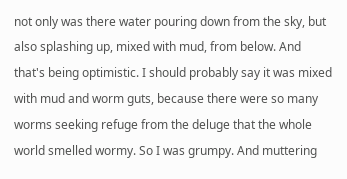not only was there water pouring down from the sky, but also splashing up, mixed with mud, from below. And that's being optimistic. I should probably say it was mixed with mud and worm guts, because there were so many worms seeking refuge from the deluge that the whole world smelled wormy. So I was grumpy. And muttering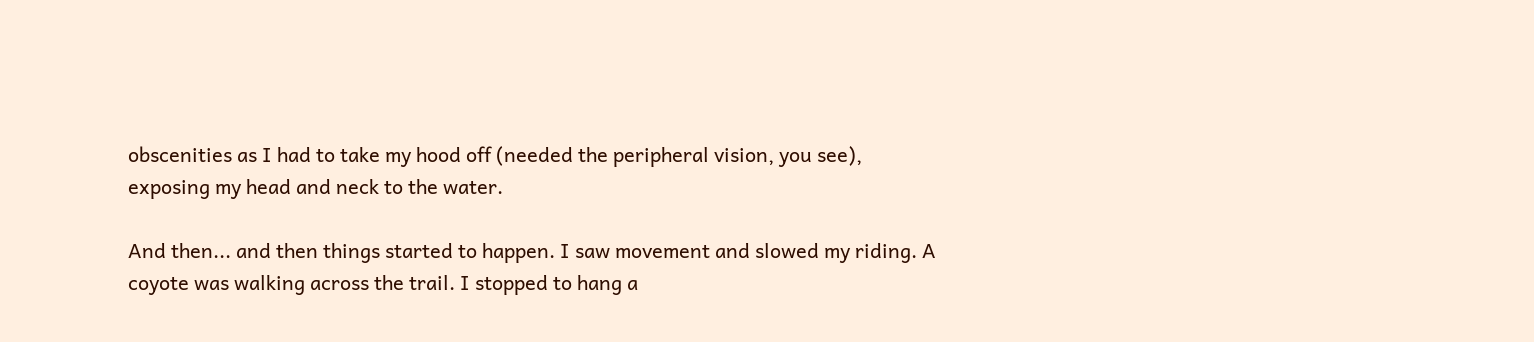obscenities as I had to take my hood off (needed the peripheral vision, you see), exposing my head and neck to the water.

And then... and then things started to happen. I saw movement and slowed my riding. A coyote was walking across the trail. I stopped to hang a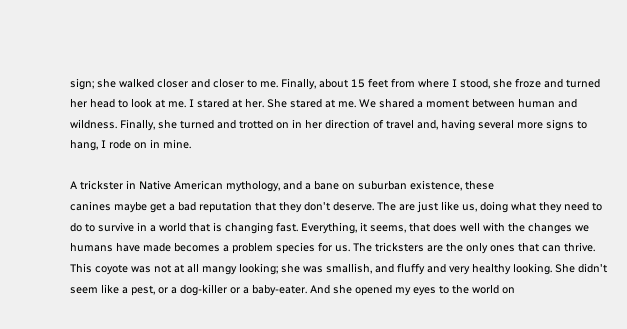sign; she walked closer and closer to me. Finally, about 15 feet from where I stood, she froze and turned her head to look at me. I stared at her. She stared at me. We shared a moment between human and wildness. Finally, she turned and trotted on in her direction of travel and, having several more signs to hang, I rode on in mine.

A trickster in Native American mythology, and a bane on suburban existence, these
canines maybe get a bad reputation that they don't deserve. The are just like us, doing what they need to do to survive in a world that is changing fast. Everything, it seems, that does well with the changes we humans have made becomes a problem species for us. The tricksters are the only ones that can thrive. This coyote was not at all mangy looking; she was smallish, and fluffy and very healthy looking. She didn't seem like a pest, or a dog-killer or a baby-eater. And she opened my eyes to the world on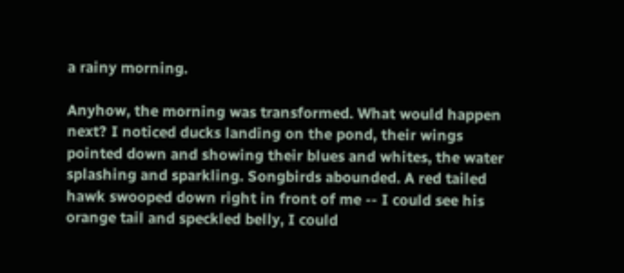a rainy morning.

Anyhow, the morning was transformed. What would happen next? I noticed ducks landing on the pond, their wings pointed down and showing their blues and whites, the water splashing and sparkling. Songbirds abounded. A red tailed hawk swooped down right in front of me -- I could see his orange tail and speckled belly, I could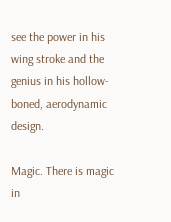see the power in his wing stroke and the genius in his hollow-boned, aerodynamic design.

Magic. There is magic in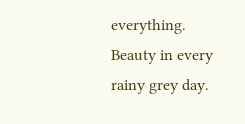everything. Beauty in every rainy grey day.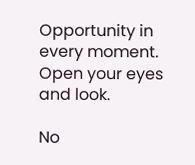Opportunity in every moment. Open your eyes and look.

No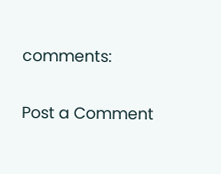comments:

Post a Comment